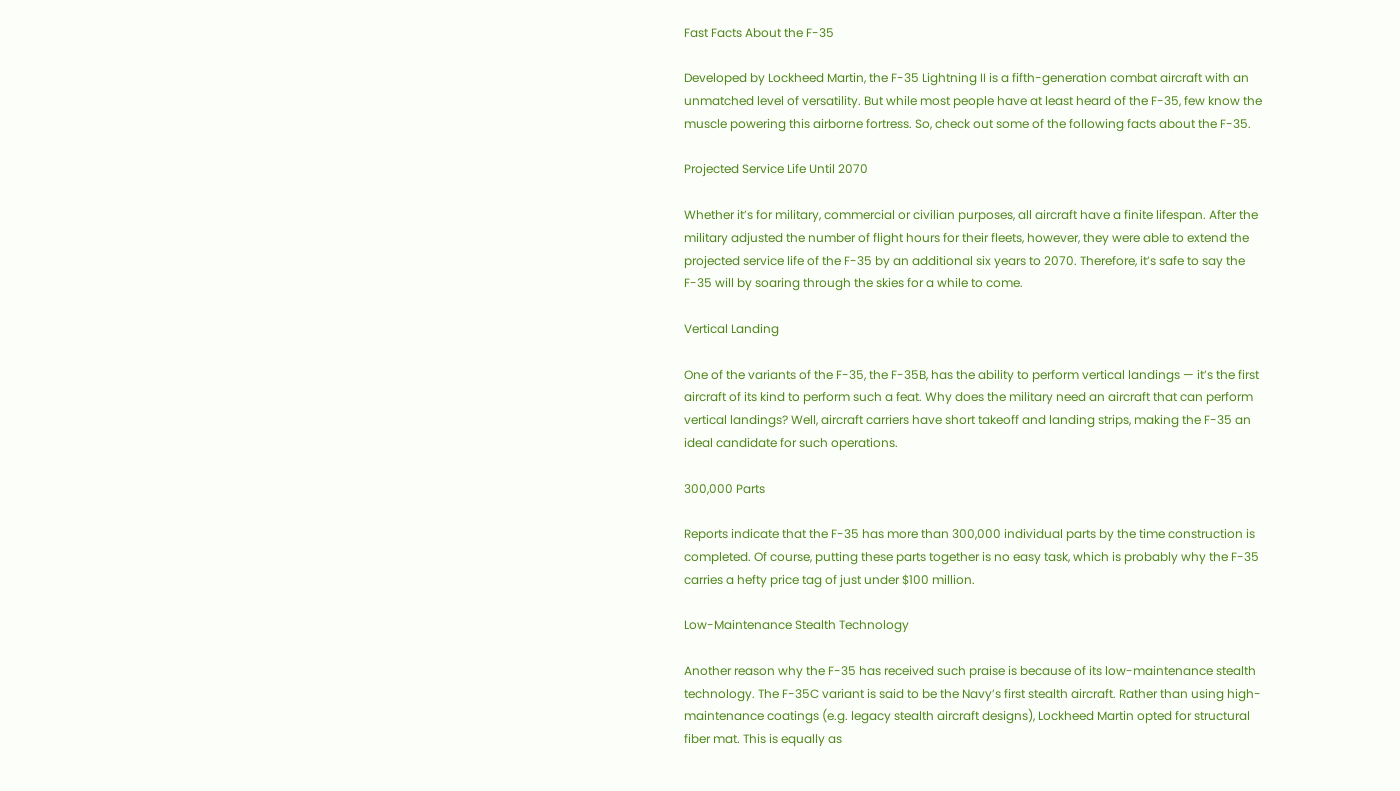Fast Facts About the F-35

Developed by Lockheed Martin, the F-35 Lightning II is a fifth-generation combat aircraft with an unmatched level of versatility. But while most people have at least heard of the F-35, few know the muscle powering this airborne fortress. So, check out some of the following facts about the F-35.

Projected Service Life Until 2070

Whether it’s for military, commercial or civilian purposes, all aircraft have a finite lifespan. After the military adjusted the number of flight hours for their fleets, however, they were able to extend the projected service life of the F-35 by an additional six years to 2070. Therefore, it’s safe to say the F-35 will by soaring through the skies for a while to come.

Vertical Landing

One of the variants of the F-35, the F-35B, has the ability to perform vertical landings — it’s the first aircraft of its kind to perform such a feat. Why does the military need an aircraft that can perform vertical landings? Well, aircraft carriers have short takeoff and landing strips, making the F-35 an ideal candidate for such operations.

300,000 Parts

Reports indicate that the F-35 has more than 300,000 individual parts by the time construction is completed. Of course, putting these parts together is no easy task, which is probably why the F-35 carries a hefty price tag of just under $100 million.

Low-Maintenance Stealth Technology

Another reason why the F-35 has received such praise is because of its low-maintenance stealth technology. The F-35C variant is said to be the Navy’s first stealth aircraft. Rather than using high-maintenance coatings (e.g. legacy stealth aircraft designs), Lockheed Martin opted for structural fiber mat. This is equally as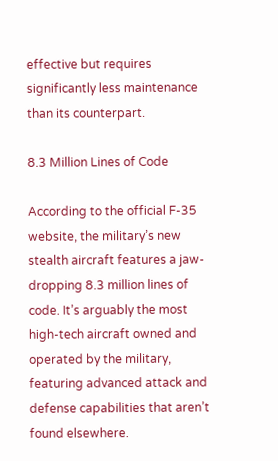effective but requires significantly less maintenance than its counterpart.

8.3 Million Lines of Code

According to the official F-35 website, the military’s new stealth aircraft features a jaw-dropping 8.3 million lines of code. It’s arguably the most high-tech aircraft owned and operated by the military, featuring advanced attack and defense capabilities that aren’t found elsewhere.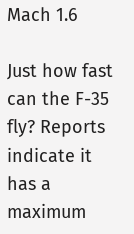Mach 1.6

Just how fast can the F-35 fly? Reports indicate it has a maximum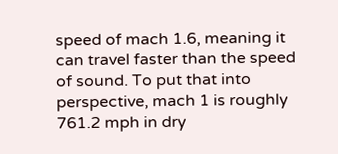speed of mach 1.6, meaning it can travel faster than the speed of sound. To put that into perspective, mach 1 is roughly 761.2 mph in dry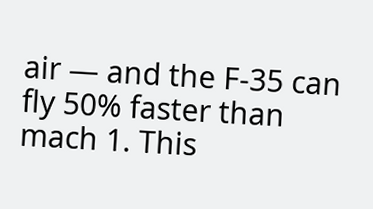air — and the F-35 can fly 50% faster than mach 1. This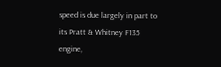speed is due largely in part to its Pratt & Whitney F135 engine,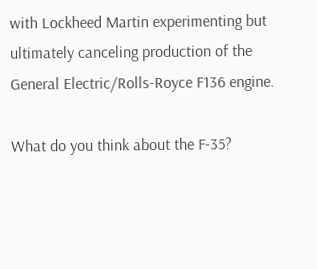with Lockheed Martin experimenting but ultimately canceling production of the General Electric/Rolls-Royce F136 engine.

What do you think about the F-35?